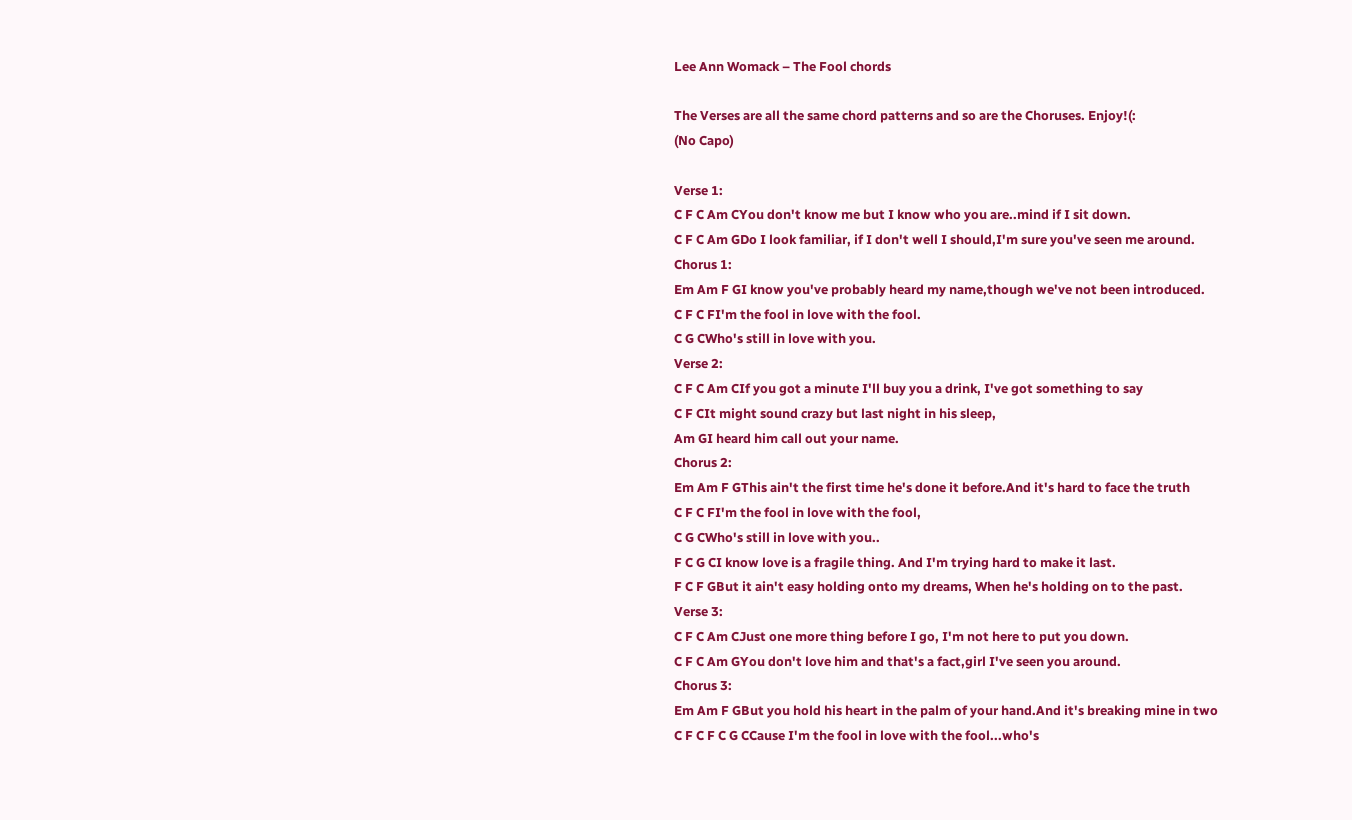Lee Ann Womack – The Fool chords

The Verses are all the same chord patterns and so are the Choruses. Enjoy!(:
(No Capo)

Verse 1:
C F C Am CYou don't know me but I know who you are..mind if I sit down.
C F C Am GDo I look familiar, if I don't well I should,I'm sure you've seen me around.
Chorus 1:
Em Am F GI know you've probably heard my name,though we've not been introduced.
C F C FI'm the fool in love with the fool.
C G CWho's still in love with you.
Verse 2:
C F C Am CIf you got a minute I'll buy you a drink, I've got something to say
C F CIt might sound crazy but last night in his sleep,
Am GI heard him call out your name.
Chorus 2:
Em Am F GThis ain't the first time he's done it before.And it's hard to face the truth
C F C FI'm the fool in love with the fool,
C G CWho's still in love with you..
F C G CI know love is a fragile thing. And I'm trying hard to make it last.
F C F GBut it ain't easy holding onto my dreams, When he's holding on to the past.
Verse 3:
C F C Am CJust one more thing before I go, I'm not here to put you down.
C F C Am GYou don't love him and that's a fact,girl I've seen you around.
Chorus 3:
Em Am F GBut you hold his heart in the palm of your hand.And it's breaking mine in two
C F C F C G CCause I'm the fool in love with the fool...who's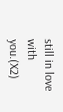still in love with you.(X2)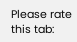Please rate this tab: